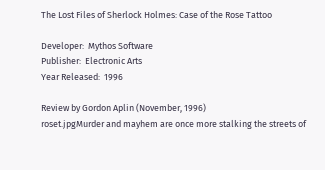The Lost Files of Sherlock Holmes: Case of the Rose Tattoo

Developer:  Mythos Software
Publisher:  Electronic Arts
Year Released:  1996

Review by Gordon Aplin (November, 1996)
roset.jpgMurder and mayhem are once more stalking the streets of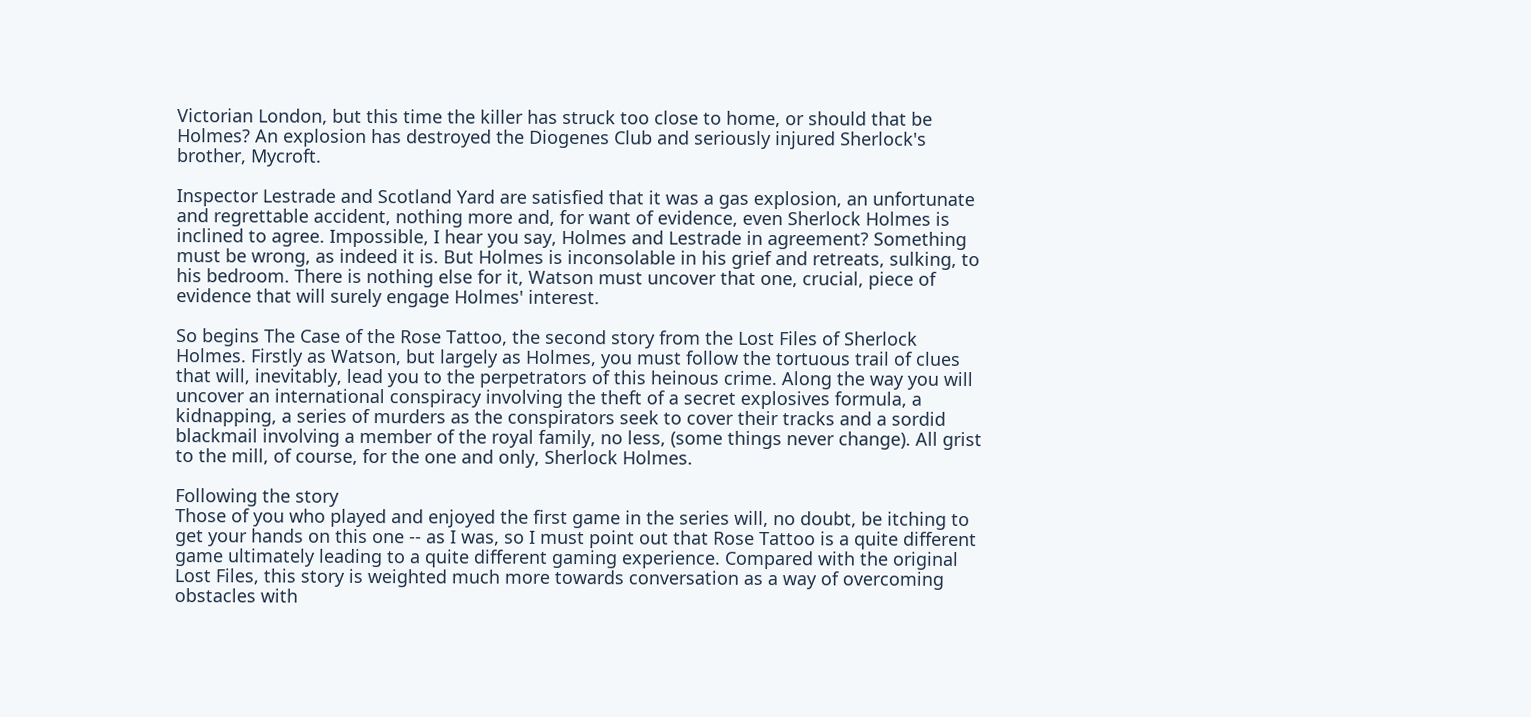Victorian London, but this time the killer has struck too close to home, or should that be Holmes? An explosion has destroyed the Diogenes Club and seriously injured Sherlock's brother, Mycroft.

Inspector Lestrade and Scotland Yard are satisfied that it was a gas explosion, an unfortunate and regrettable accident, nothing more and, for want of evidence, even Sherlock Holmes is inclined to agree. Impossible, I hear you say, Holmes and Lestrade in agreement? Something must be wrong, as indeed it is. But Holmes is inconsolable in his grief and retreats, sulking, to his bedroom. There is nothing else for it, Watson must uncover that one, crucial, piece of evidence that will surely engage Holmes' interest.

So begins The Case of the Rose Tattoo, the second story from the Lost Files of Sherlock Holmes. Firstly as Watson, but largely as Holmes, you must follow the tortuous trail of clues that will, inevitably, lead you to the perpetrators of this heinous crime. Along the way you will uncover an international conspiracy involving the theft of a secret explosives formula, a kidnapping, a series of murders as the conspirators seek to cover their tracks and a sordid blackmail involving a member of the royal family, no less, (some things never change). All grist to the mill, of course, for the one and only, Sherlock Holmes.

Following the story
Those of you who played and enjoyed the first game in the series will, no doubt, be itching to get your hands on this one -- as I was, so I must point out that Rose Tattoo is a quite different game ultimately leading to a quite different gaming experience. Compared with the original Lost Files, this story is weighted much more towards conversation as a way of overcoming obstacles with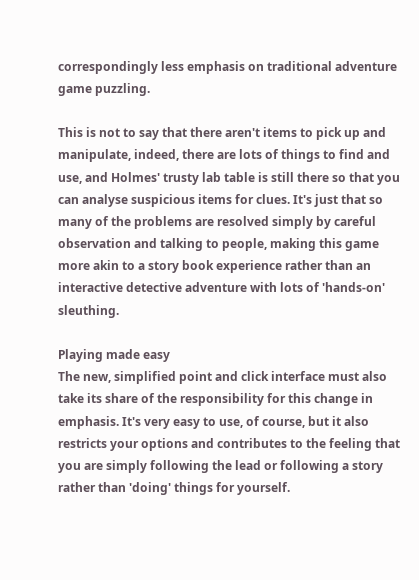correspondingly less emphasis on traditional adventure game puzzling.

This is not to say that there aren't items to pick up and manipulate, indeed, there are lots of things to find and use, and Holmes' trusty lab table is still there so that you can analyse suspicious items for clues. It's just that so many of the problems are resolved simply by careful observation and talking to people, making this game more akin to a story book experience rather than an interactive detective adventure with lots of 'hands-on' sleuthing.

Playing made easy
The new, simplified point and click interface must also take its share of the responsibility for this change in emphasis. It's very easy to use, of course, but it also restricts your options and contributes to the feeling that you are simply following the lead or following a story rather than 'doing' things for yourself.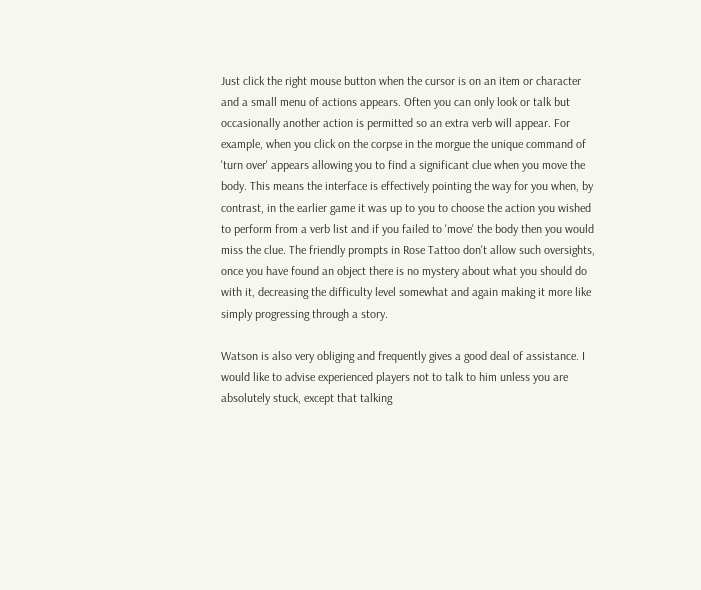Just click the right mouse button when the cursor is on an item or character and a small menu of actions appears. Often you can only look or talk but occasionally another action is permitted so an extra verb will appear. For example, when you click on the corpse in the morgue the unique command of 'turn over' appears allowing you to find a significant clue when you move the body. This means the interface is effectively pointing the way for you when, by contrast, in the earlier game it was up to you to choose the action you wished to perform from a verb list and if you failed to 'move' the body then you would miss the clue. The friendly prompts in Rose Tattoo don't allow such oversights, once you have found an object there is no mystery about what you should do with it, decreasing the difficulty level somewhat and again making it more like simply progressing through a story.

Watson is also very obliging and frequently gives a good deal of assistance. I would like to advise experienced players not to talk to him unless you are absolutely stuck, except that talking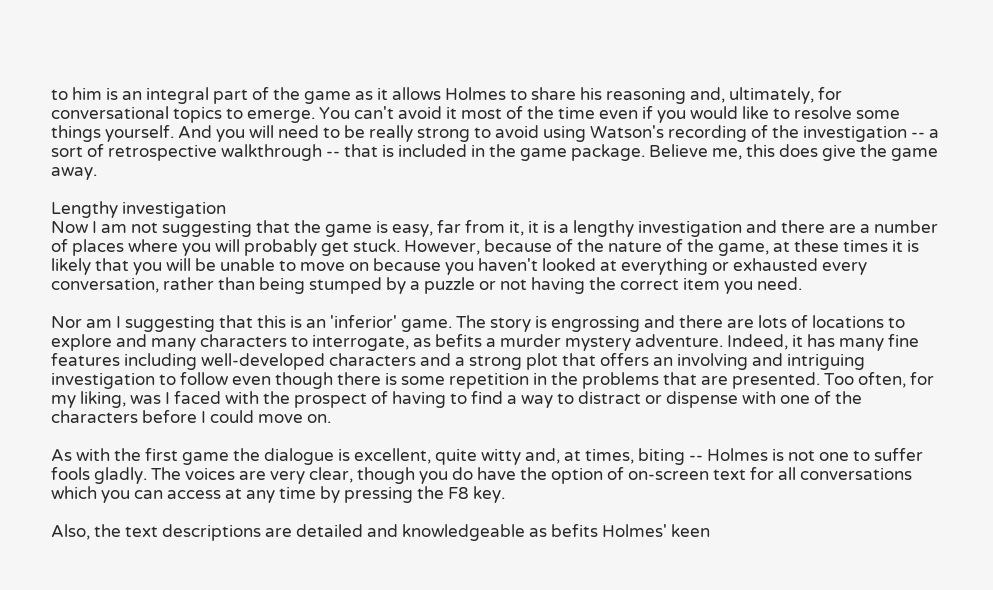to him is an integral part of the game as it allows Holmes to share his reasoning and, ultimately, for conversational topics to emerge. You can't avoid it most of the time even if you would like to resolve some things yourself. And you will need to be really strong to avoid using Watson's recording of the investigation -- a sort of retrospective walkthrough -- that is included in the game package. Believe me, this does give the game away.

Lengthy investigation
Now I am not suggesting that the game is easy, far from it, it is a lengthy investigation and there are a number of places where you will probably get stuck. However, because of the nature of the game, at these times it is likely that you will be unable to move on because you haven't looked at everything or exhausted every conversation, rather than being stumped by a puzzle or not having the correct item you need.

Nor am I suggesting that this is an 'inferior' game. The story is engrossing and there are lots of locations to explore and many characters to interrogate, as befits a murder mystery adventure. Indeed, it has many fine features including well-developed characters and a strong plot that offers an involving and intriguing investigation to follow even though there is some repetition in the problems that are presented. Too often, for my liking, was I faced with the prospect of having to find a way to distract or dispense with one of the characters before I could move on.

As with the first game the dialogue is excellent, quite witty and, at times, biting -- Holmes is not one to suffer fools gladly. The voices are very clear, though you do have the option of on-screen text for all conversations which you can access at any time by pressing the F8 key.

Also, the text descriptions are detailed and knowledgeable as befits Holmes' keen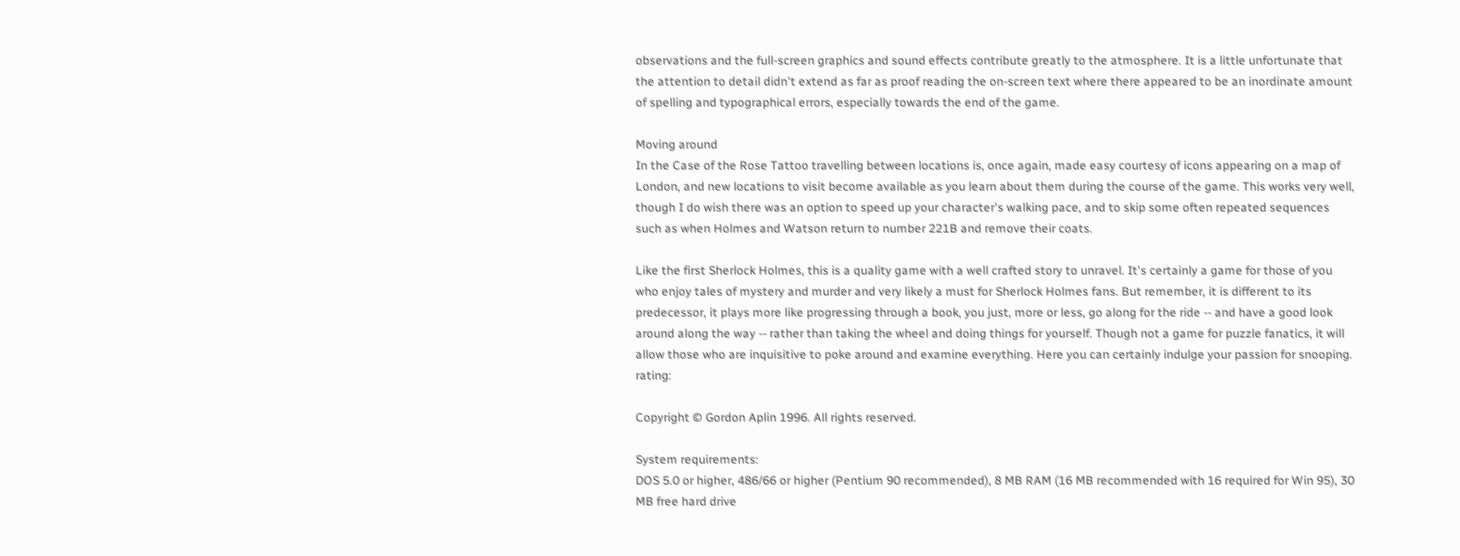observations and the full-screen graphics and sound effects contribute greatly to the atmosphere. It is a little unfortunate that the attention to detail didn't extend as far as proof reading the on-screen text where there appeared to be an inordinate amount of spelling and typographical errors, especially towards the end of the game.

Moving around
In the Case of the Rose Tattoo travelling between locations is, once again, made easy courtesy of icons appearing on a map of London, and new locations to visit become available as you learn about them during the course of the game. This works very well, though I do wish there was an option to speed up your character's walking pace, and to skip some often repeated sequences such as when Holmes and Watson return to number 221B and remove their coats.

Like the first Sherlock Holmes, this is a quality game with a well crafted story to unravel. It's certainly a game for those of you who enjoy tales of mystery and murder and very likely a must for Sherlock Holmes fans. But remember, it is different to its predecessor, it plays more like progressing through a book, you just, more or less, go along for the ride -- and have a good look around along the way -- rather than taking the wheel and doing things for yourself. Though not a game for puzzle fanatics, it will allow those who are inquisitive to poke around and examine everything. Here you can certainly indulge your passion for snooping. rating:

Copyright © Gordon Aplin 1996. All rights reserved.

System requirements:
DOS 5.0 or higher, 486/66 or higher (Pentium 90 recommended), 8 MB RAM (16 MB recommended with 16 required for Win 95), 30 MB free hard drive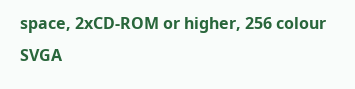space, 2xCD-ROM or higher, 256 colour SVGA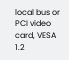local bus or PCI video card, VESA 1.2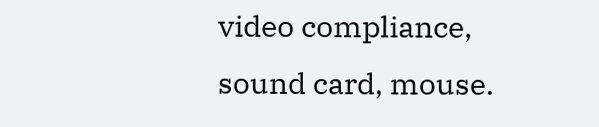video compliance, sound card, mouse.